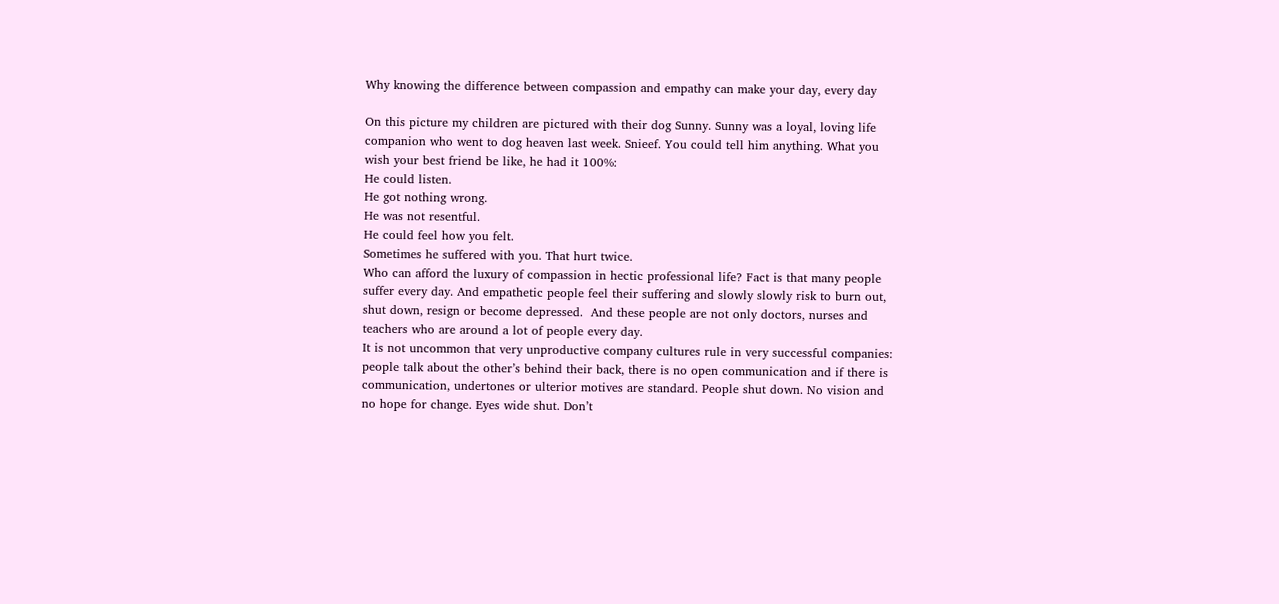Why knowing the difference between compassion and empathy can make your day, every day

On this picture my children are pictured with their dog Sunny. Sunny was a loyal, loving life companion who went to dog heaven last week. Snieef. You could tell him anything. What you wish your best friend be like, he had it 100%:
He could listen.
He got nothing wrong.
He was not resentful.
He could feel how you felt.
Sometimes he suffered with you. That hurt twice.
Who can afford the luxury of compassion in hectic professional life? Fact is that many people suffer every day. And empathetic people feel their suffering and slowly slowly risk to burn out, shut down, resign or become depressed.  And these people are not only doctors, nurses and teachers who are around a lot of people every day.
It is not uncommon that very unproductive company cultures rule in very successful companies: people talk about the other’s behind their back, there is no open communication and if there is communication, undertones or ulterior motives are standard. People shut down. No vision and no hope for change. Eyes wide shut. Don’t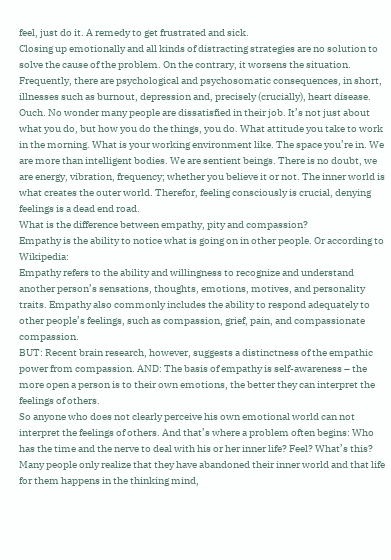feel, just do it. A remedy to get frustrated and sick.
Closing up emotionally and all kinds of distracting strategies are no solution to solve the cause of the problem. On the contrary, it worsens the situation. Frequently, there are psychological and psychosomatic consequences, in short, illnesses such as burnout, depression and, precisely (crucially), heart disease.
Ouch. No wonder many people are dissatisfied in their job. It’s not just about what you do, but how you do the things, you do. What attitude you take to work in the morning. What is your working environment like. The space you’re in. We are more than intelligent bodies. We are sentient beings. There is no doubt, we are energy, vibration, frequency; whether you believe it or not. The inner world is what creates the outer world. Therefor, feeling consciously is crucial, denying feelings is a dead end road.
What is the difference between empathy, pity and compassion?
Empathy is the ability to notice what is going on in other people. Or according to Wikipedia:
Empathy refers to the ability and willingness to recognize and understand another person’s sensations, thoughts, emotions, motives, and personality traits. Empathy also commonly includes the ability to respond adequately to other people’s feelings, such as compassion, grief, pain, and compassionate compassion.
BUT: Recent brain research, however, suggests a distinctness of the empathic power from compassion. AND: The basis of empathy is self-awareness – the more open a person is to their own emotions, the better they can interpret the feelings of others.
So anyone who does not clearly perceive his own emotional world can not interpret the feelings of others. And that’s where a problem often begins: Who has the time and the nerve to deal with his or her inner life? Feel? What’s this? Many people only realize that they have abandoned their inner world and that life for them happens in the thinking mind,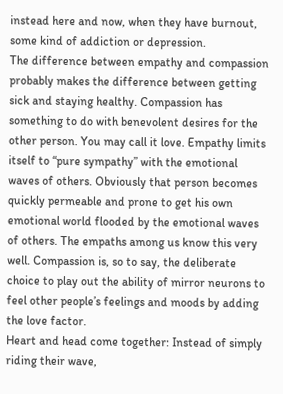instead here and now, when they have burnout, some kind of addiction or depression.
The difference between empathy and compassion probably makes the difference between getting sick and staying healthy. Compassion has something to do with benevolent desires for the other person. You may call it love. Empathy limits itself to “pure sympathy” with the emotional waves of others. Obviously that person becomes quickly permeable and prone to get his own emotional world flooded by the emotional waves of others. The empaths among us know this very well. Compassion is, so to say, the deliberate choice to play out the ability of mirror neurons to feel other people’s feelings and moods by adding the love factor.
Heart and head come together: Instead of simply riding their wave,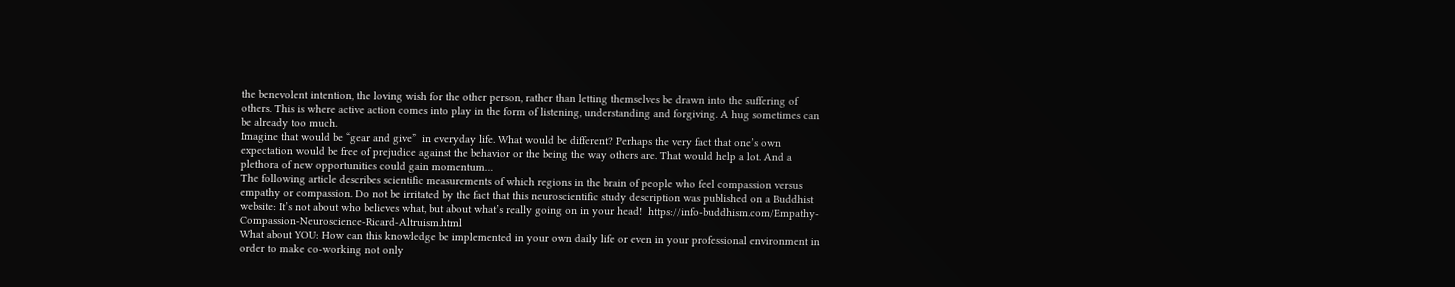the benevolent intention, the loving wish for the other person, rather than letting themselves be drawn into the suffering of others. This is where active action comes into play in the form of listening, understanding and forgiving. A hug sometimes can be already too much.
Imagine that would be “gear and give”  in everyday life. What would be different? Perhaps the very fact that one’s own expectation would be free of prejudice against the behavior or the being the way others are. That would help a lot. And a plethora of new opportunities could gain momentum…
The following article describes scientific measurements of which regions in the brain of people who feel compassion versus empathy or compassion. Do not be irritated by the fact that this neuroscientific study description was published on a Buddhist website: It’s not about who believes what, but about what’s really going on in your head!  https://info-buddhism.com/Empathy-Compassion-Neuroscience-Ricard-Altruism.html
What about YOU: How can this knowledge be implemented in your own daily life or even in your professional environment in order to make co-working not only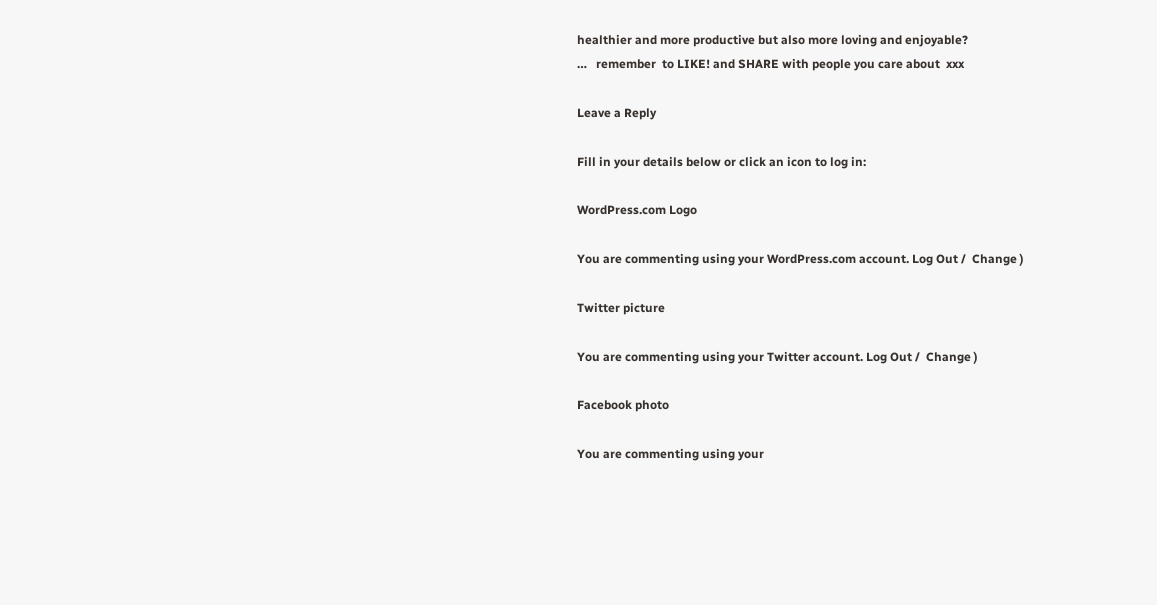healthier and more productive but also more loving and enjoyable?
…   remember  to LIKE! and SHARE with people you care about  xxx

Leave a Reply

Fill in your details below or click an icon to log in:

WordPress.com Logo

You are commenting using your WordPress.com account. Log Out /  Change )

Twitter picture

You are commenting using your Twitter account. Log Out /  Change )

Facebook photo

You are commenting using your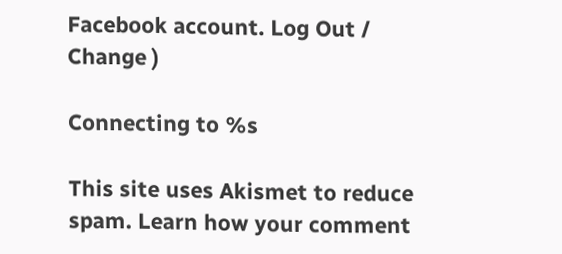Facebook account. Log Out /  Change )

Connecting to %s

This site uses Akismet to reduce spam. Learn how your comment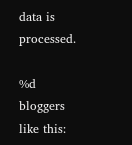data is processed.

%d bloggers like this: